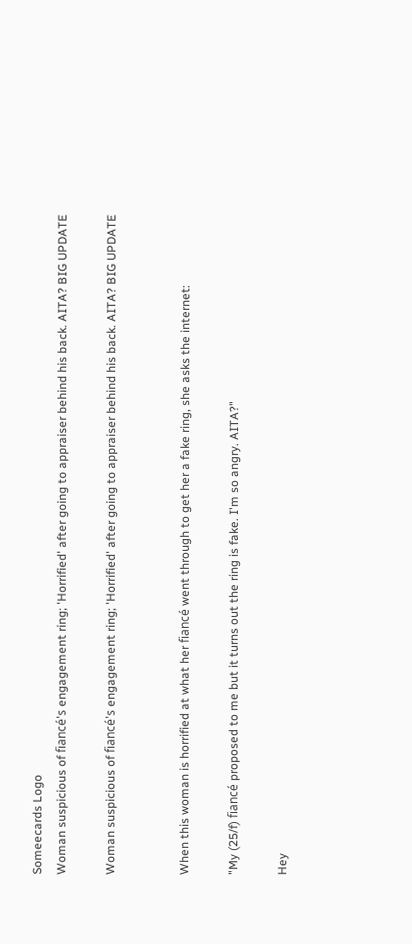Someecards Logo
Woman suspicious of fiancé's engagement ring; 'Horrified' after going to appraiser behind his back. AITA? BIG UPDATE

Woman suspicious of fiancé's engagement ring; 'Horrified' after going to appraiser behind his back. AITA? BIG UPDATE


When this woman is horrified at what her fiancé went through to get her a fake ring, she asks the internet:

"My (25/f) fiancé proposed to me but it turns out the ring is fake. I'm so angry. AITA?"

Hey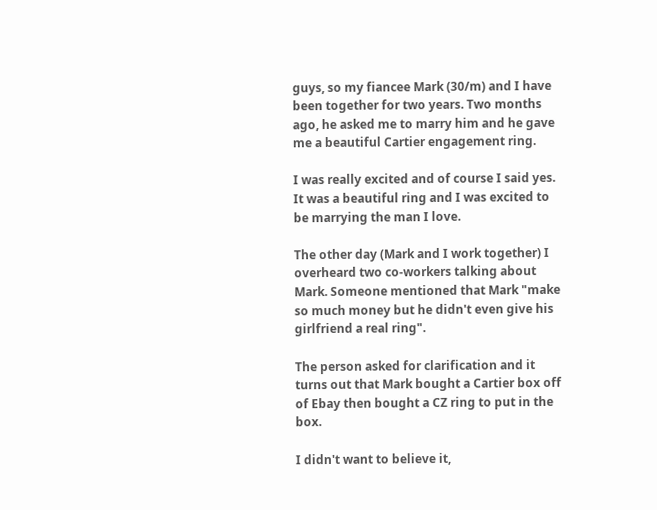guys, so my fiancee Mark (30/m) and I have been together for two years. Two months ago, he asked me to marry him and he gave me a beautiful Cartier engagement ring.

I was really excited and of course I said yes. It was a beautiful ring and I was excited to be marrying the man I love.

The other day (Mark and I work together) I overheard two co-workers talking about Mark. Someone mentioned that Mark "make so much money but he didn't even give his girlfriend a real ring".

The person asked for clarification and it turns out that Mark bought a Cartier box off of Ebay then bought a CZ ring to put in the box.

I didn't want to believe it,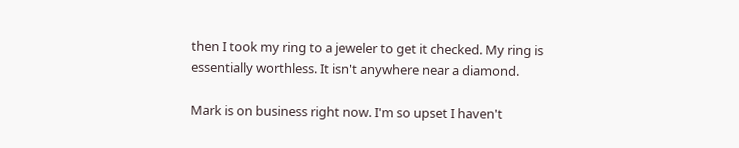then I took my ring to a jeweler to get it checked. My ring is essentially worthless. It isn't anywhere near a diamond.

Mark is on business right now. I'm so upset I haven't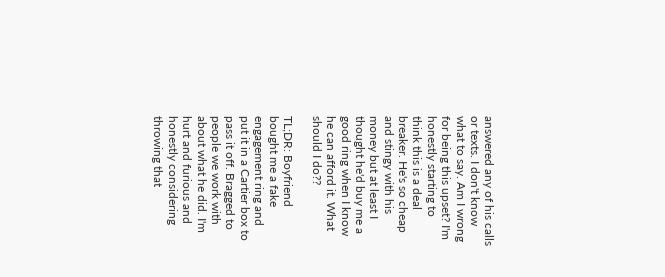answered any of his calls or texts. I don't know what to say. Am I wrong for being this upset? I'm honestly starting to think this is a deal breaker. He's so cheap and stingy with his money but at least I thought he'd buy me a good ring when I know he can afford it. What should I do??

TL;DR: Boyfriend bought me a fake engagement ring and put it in a Cartier box to pass it off. Bragged to people we work with about what he did. I'm hurt and furious and honestly considering throwing that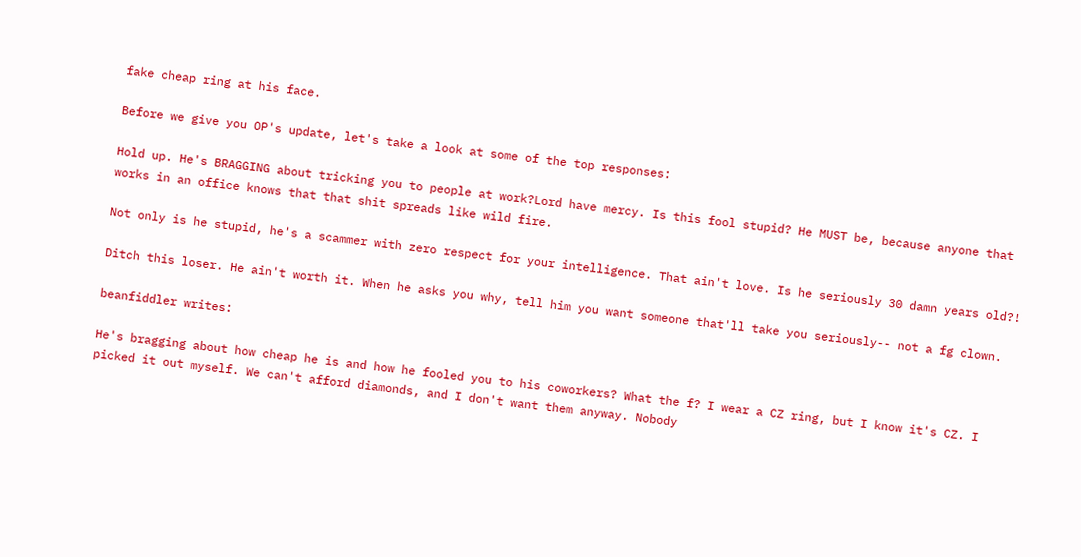fake cheap ring at his face.

Before we give you OP's update, let's take a look at some of the top responses:

Hold up. He's BRAGGING about tricking you to people at work?Lord have mercy. Is this fool stupid? He MUST be, because anyone that works in an office knows that that shit spreads like wild fire.

Not only is he stupid, he's a scammer with zero respect for your intelligence. That ain't love. Is he seriously 30 damn years old?!

Ditch this loser. He ain't worth it. When he asks you why, tell him you want someone that'll take you seriously-- not a fg clown.

beanfiddler writes:

He's bragging about how cheap he is and how he fooled you to his coworkers? What the f? I wear a CZ ring, but I know it's CZ. I picked it out myself. We can't afford diamonds, and I don't want them anyway. Nobody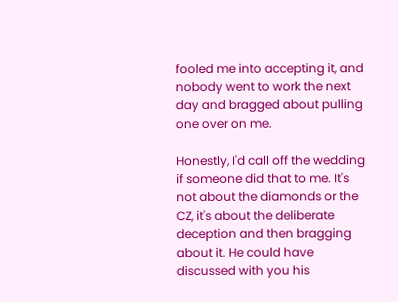fooled me into accepting it, and nobody went to work the next day and bragged about pulling one over on me.

Honestly, I'd call off the wedding if someone did that to me. It's not about the diamonds or the CZ, it's about the deliberate deception and then bragging about it. He could have discussed with you his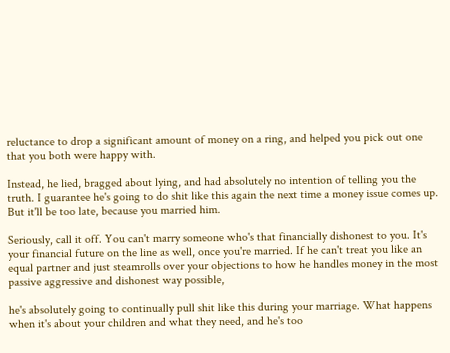reluctance to drop a significant amount of money on a ring, and helped you pick out one that you both were happy with.

Instead, he lied, bragged about lying, and had absolutely no intention of telling you the truth. I guarantee he's going to do shit like this again the next time a money issue comes up. But it'll be too late, because you married him.

Seriously, call it off. You can't marry someone who's that financially dishonest to you. It's your financial future on the line as well, once you're married. If he can't treat you like an equal partner and just steamrolls over your objections to how he handles money in the most passive aggressive and dishonest way possible,

he's absolutely going to continually pull shit like this during your marriage. What happens when it's about your children and what they need, and he's too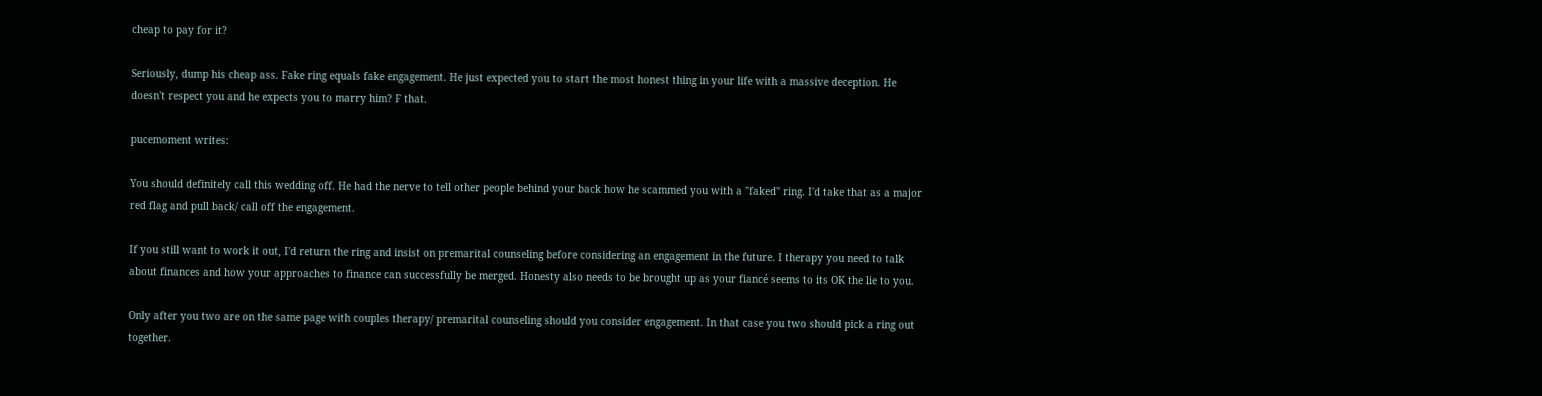cheap to pay for it?

Seriously, dump his cheap ass. Fake ring equals fake engagement. He just expected you to start the most honest thing in your life with a massive deception. He doesn't respect you and he expects you to marry him? F that.

pucemoment writes:

You should definitely call this wedding off. He had the nerve to tell other people behind your back how he scammed you with a "faked" ring. I'd take that as a major red flag and pull back/ call off the engagement.

If you still want to work it out, I'd return the ring and insist on premarital counseling before considering an engagement in the future. I therapy you need to talk about finances and how your approaches to finance can successfully be merged. Honesty also needs to be brought up as your fiancé seems to its OK the lie to you.

Only after you two are on the same page with couples therapy/ premarital counseling should you consider engagement. In that case you two should pick a ring out together.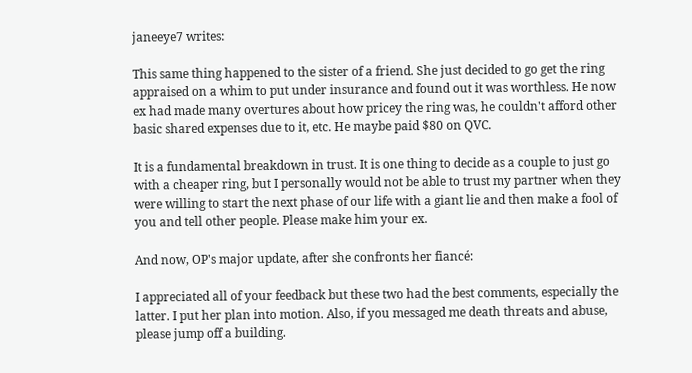janeeye7 writes:

This same thing happened to the sister of a friend. She just decided to go get the ring appraised on a whim to put under insurance and found out it was worthless. He now ex had made many overtures about how pricey the ring was, he couldn't afford other basic shared expenses due to it, etc. He maybe paid $80 on QVC.

It is a fundamental breakdown in trust. It is one thing to decide as a couple to just go with a cheaper ring, but I personally would not be able to trust my partner when they were willing to start the next phase of our life with a giant lie and then make a fool of you and tell other people. Please make him your ex.

And now, OP's major update, after she confronts her fiancé:

I appreciated all of your feedback but these two had the best comments, especially the latter. I put her plan into motion. Also, if you messaged me death threats and abuse, please jump off a building.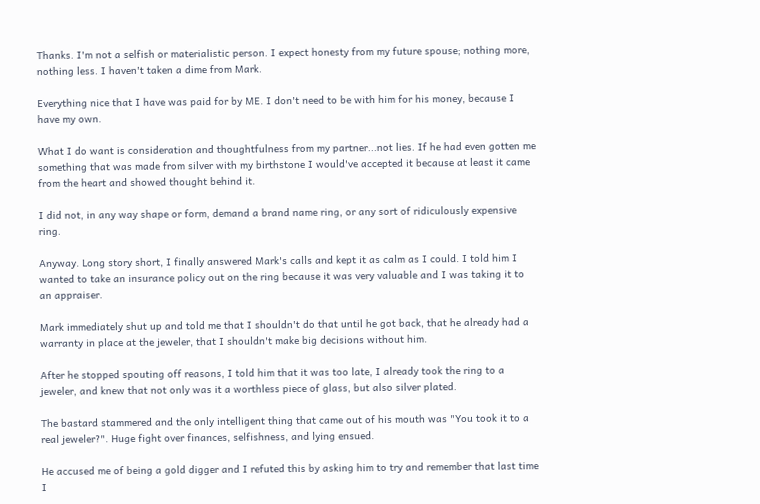Thanks. I'm not a selfish or materialistic person. I expect honesty from my future spouse; nothing more, nothing less. I haven't taken a dime from Mark.

Everything nice that I have was paid for by ME. I don't need to be with him for his money, because I have my own.

What I do want is consideration and thoughtfulness from my partner...not lies. If he had even gotten me something that was made from silver with my birthstone I would've accepted it because at least it came from the heart and showed thought behind it.

I did not, in any way shape or form, demand a brand name ring, or any sort of ridiculously expensive ring.

Anyway. Long story short, I finally answered Mark's calls and kept it as calm as I could. I told him I wanted to take an insurance policy out on the ring because it was very valuable and I was taking it to an appraiser.

Mark immediately shut up and told me that I shouldn't do that until he got back, that he already had a warranty in place at the jeweler, that I shouldn't make big decisions without him.

After he stopped spouting off reasons, I told him that it was too late, I already took the ring to a jeweler, and knew that not only was it a worthless piece of glass, but also silver plated.

The bastard stammered and the only intelligent thing that came out of his mouth was "You took it to a real jeweler?". Huge fight over finances, selfishness, and lying ensued.

He accused me of being a gold digger and I refuted this by asking him to try and remember that last time I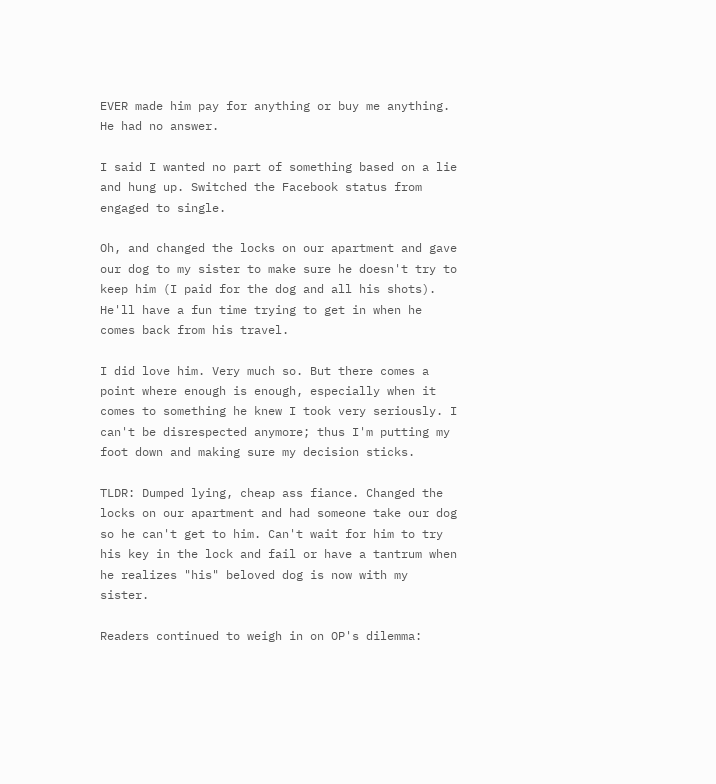EVER made him pay for anything or buy me anything. He had no answer.

I said I wanted no part of something based on a lie and hung up. Switched the Facebook status from engaged to single.

Oh, and changed the locks on our apartment and gave our dog to my sister to make sure he doesn't try to keep him (I paid for the dog and all his shots). He'll have a fun time trying to get in when he comes back from his travel.

I did love him. Very much so. But there comes a point where enough is enough, especially when it comes to something he knew I took very seriously. I can't be disrespected anymore; thus I'm putting my foot down and making sure my decision sticks.

TLDR: Dumped lying, cheap ass fiance. Changed the locks on our apartment and had someone take our dog so he can't get to him. Can't wait for him to try his key in the lock and fail or have a tantrum when he realizes "his" beloved dog is now with my sister.

Readers continued to weigh in on OP's dilemma: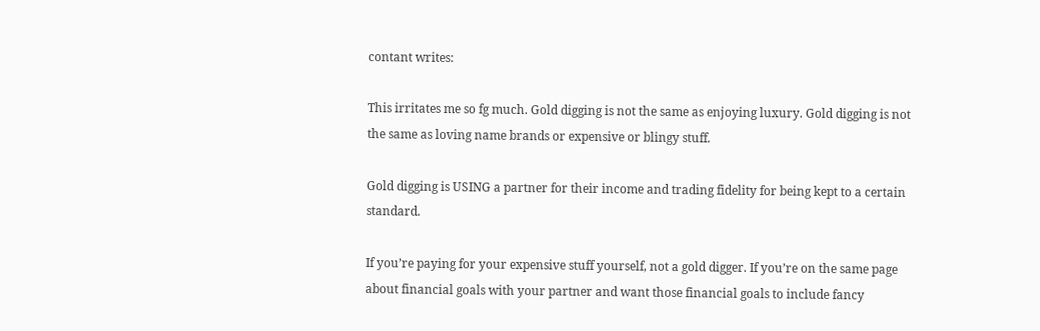contant writes:

This irritates me so fg much. Gold digging is not the same as enjoying luxury. Gold digging is not the same as loving name brands or expensive or blingy stuff.

Gold digging is USING a partner for their income and trading fidelity for being kept to a certain standard.

If you’re paying for your expensive stuff yourself, not a gold digger. If you’re on the same page about financial goals with your partner and want those financial goals to include fancy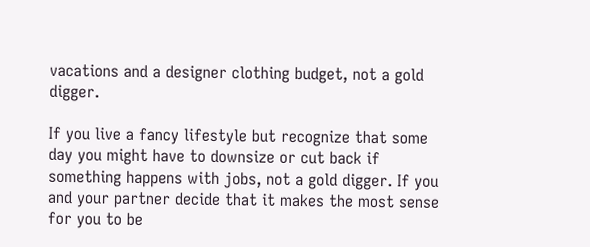vacations and a designer clothing budget, not a gold digger.

If you live a fancy lifestyle but recognize that some day you might have to downsize or cut back if something happens with jobs, not a gold digger. If you and your partner decide that it makes the most sense for you to be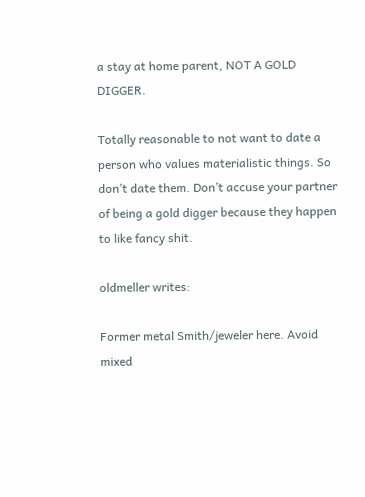a stay at home parent, NOT A GOLD DIGGER.

Totally reasonable to not want to date a person who values materialistic things. So don’t date them. Don’t accuse your partner of being a gold digger because they happen to like fancy shit.

oldmeller writes:

Former metal Smith/jeweler here. Avoid mixed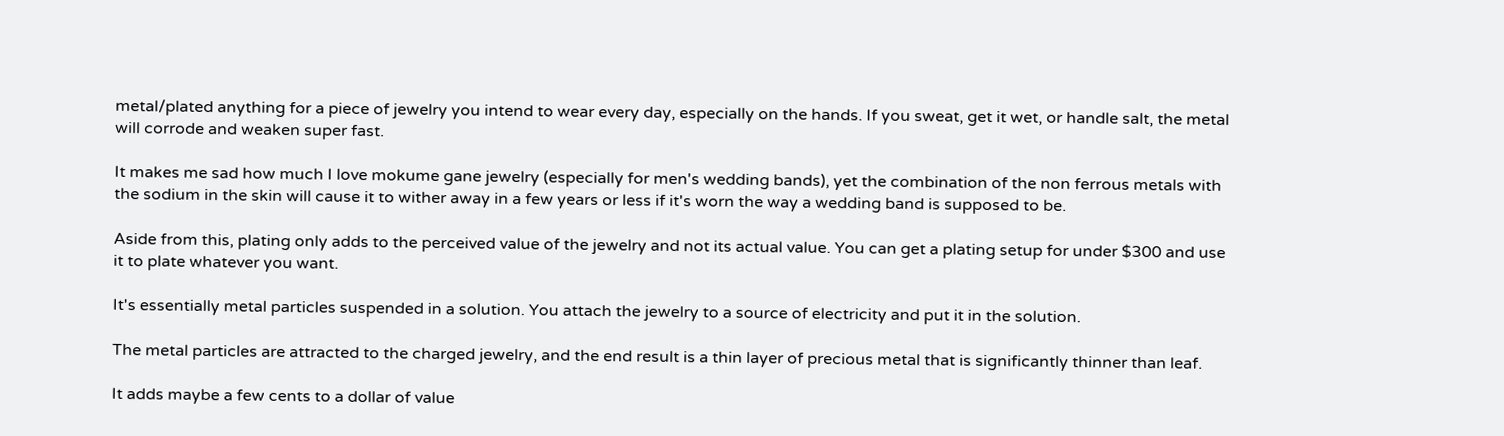metal/plated anything for a piece of jewelry you intend to wear every day, especially on the hands. If you sweat, get it wet, or handle salt, the metal will corrode and weaken super fast.

It makes me sad how much I love mokume gane jewelry (especially for men's wedding bands), yet the combination of the non ferrous metals with the sodium in the skin will cause it to wither away in a few years or less if it's worn the way a wedding band is supposed to be.

Aside from this, plating only adds to the perceived value of the jewelry and not its actual value. You can get a plating setup for under $300 and use it to plate whatever you want.

It's essentially metal particles suspended in a solution. You attach the jewelry to a source of electricity and put it in the solution.

The metal particles are attracted to the charged jewelry, and the end result is a thin layer of precious metal that is significantly thinner than leaf.

It adds maybe a few cents to a dollar of value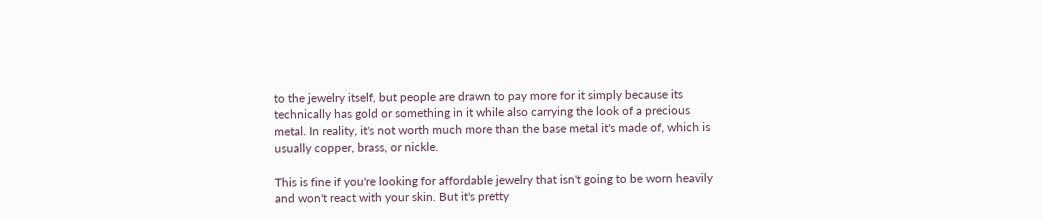to the jewelry itself, but people are drawn to pay more for it simply because its technically has gold or something in it while also carrying the look of a precious metal. In reality, it's not worth much more than the base metal it's made of, which is usually copper, brass, or nickle.

This is fine if you're looking for affordable jewelry that isn't going to be worn heavily and won't react with your skin. But it's pretty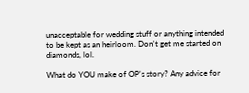unacceptable for wedding stuff or anything intended to be kept as an heirloom. Don't get me started on diamonds, lol.

What do YOU make of OP's story? Any advice for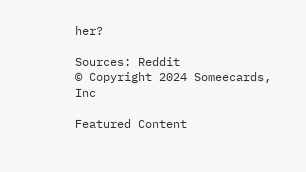her?

Sources: Reddit
© Copyright 2024 Someecards, Inc

Featured Content